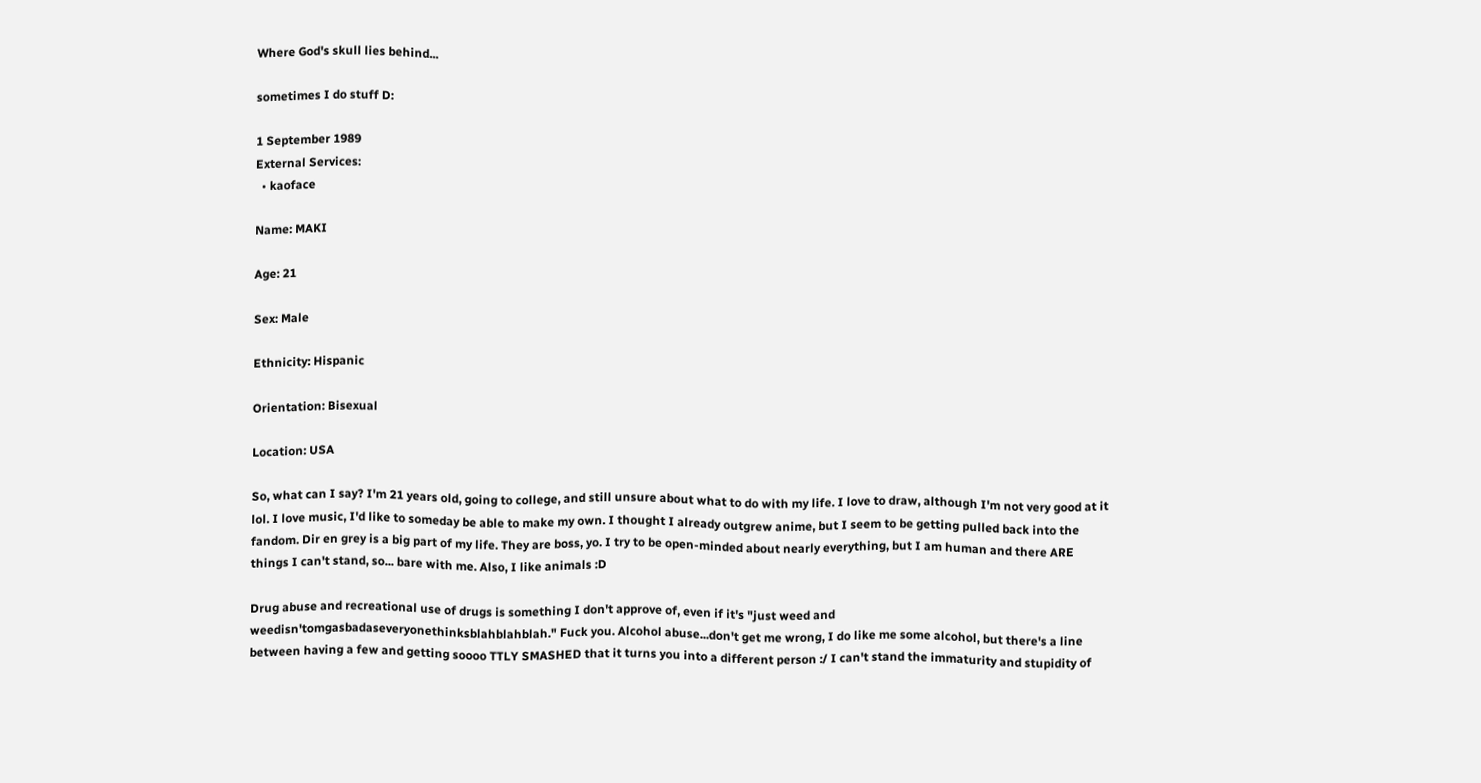Where God's skull lies behind...

sometimes I do stuff D:

1 September 1989
External Services:
  • kaoface

Name: MAKI

Age: 21

Sex: Male

Ethnicity: Hispanic

Orientation: Bisexual

Location: USA

So, what can I say? I'm 21 years old, going to college, and still unsure about what to do with my life. I love to draw, although I'm not very good at it lol. I love music, I'd like to someday be able to make my own. I thought I already outgrew anime, but I seem to be getting pulled back into the fandom. Dir en grey is a big part of my life. They are boss, yo. I try to be open-minded about nearly everything, but I am human and there ARE things I can't stand, so... bare with me. Also, I like animals :D

Drug abuse and recreational use of drugs is something I don't approve of, even if it's "just weed and weedisn'tomgasbadaseveryonethinksblahblahblah." Fuck you. Alcohol abuse...don't get me wrong, I do like me some alcohol, but there's a line between having a few and getting soooo TTLY SMASHED that it turns you into a different person :/ I can't stand the immaturity and stupidity of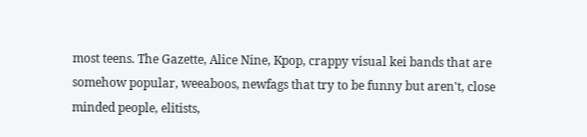most teens. The Gazette, Alice Nine, Kpop, crappy visual kei bands that are somehow popular, weeaboos, newfags that try to be funny but aren't, close minded people, elitists,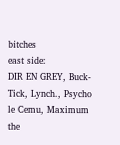bitches
east side:
DIR EN GREY, Buck-Tick, Lynch., Psycho le Cemu, Maximum the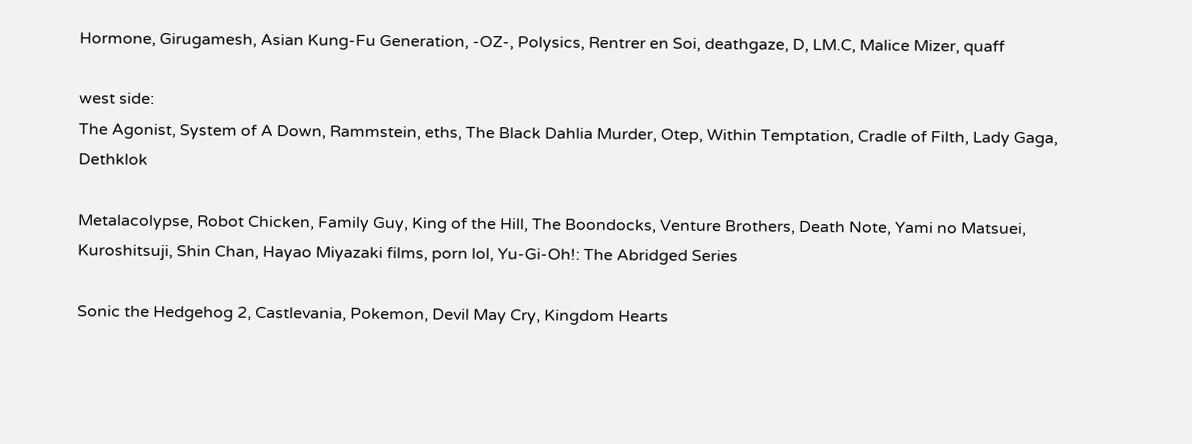Hormone, Girugamesh, Asian Kung-Fu Generation, -OZ-, Polysics, Rentrer en Soi, deathgaze, D, LM.C, Malice Mizer, quaff

west side:
The Agonist, System of A Down, Rammstein, eths, The Black Dahlia Murder, Otep, Within Temptation, Cradle of Filth, Lady Gaga, Dethklok

Metalacolypse, Robot Chicken, Family Guy, King of the Hill, The Boondocks, Venture Brothers, Death Note, Yami no Matsuei, Kuroshitsuji, Shin Chan, Hayao Miyazaki films, porn lol, Yu-Gi-Oh!: The Abridged Series

Sonic the Hedgehog 2, Castlevania, Pokemon, Devil May Cry, Kingdom Hearts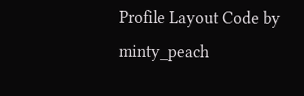Profile Layout Code by minty_peach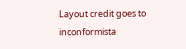Layout credit goes to inconformista